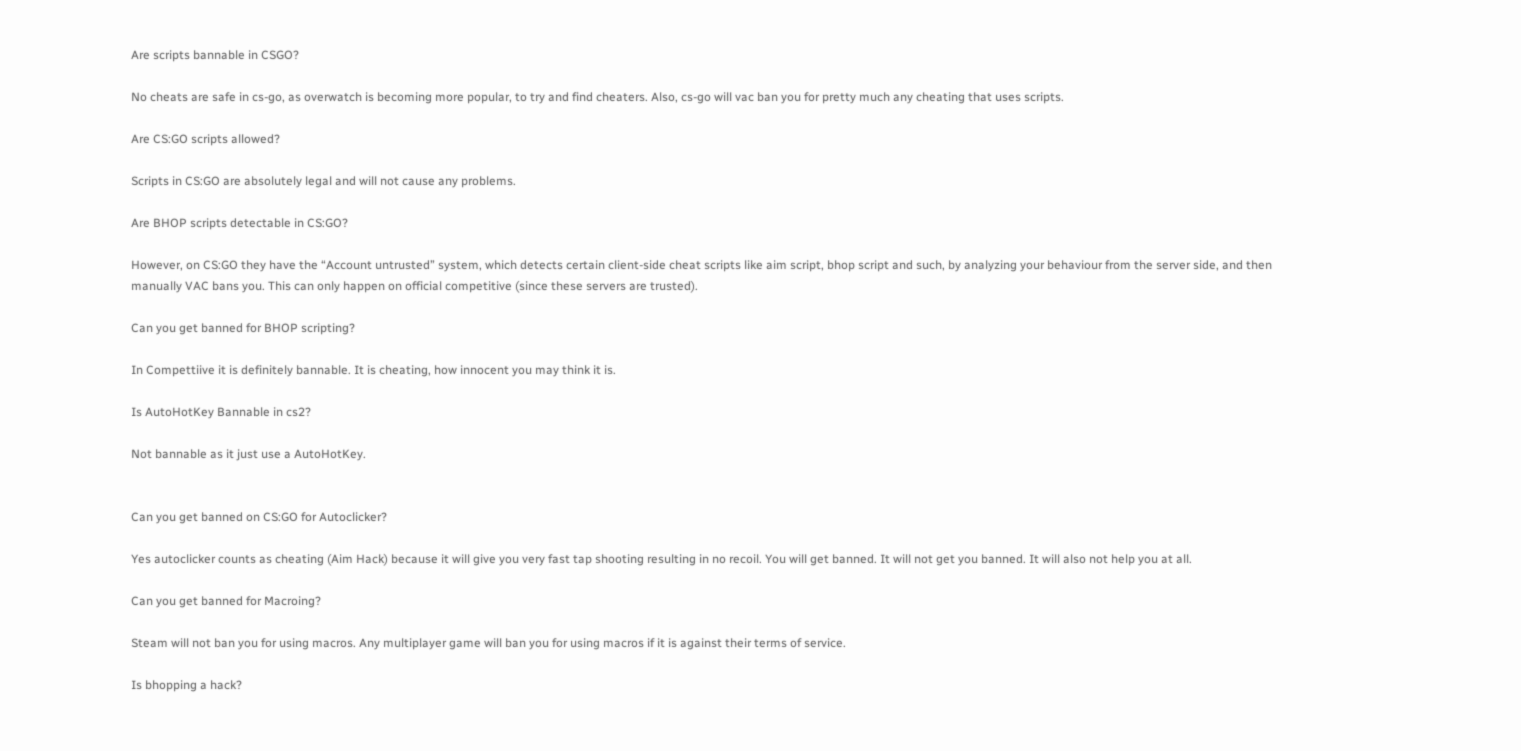Are scripts bannable in CSGO?

No cheats are safe in cs-go, as overwatch is becoming more popular, to try and find cheaters. Also, cs-go will vac ban you for pretty much any cheating that uses scripts.

Are CS:GO scripts allowed?

Scripts in CS:GO are absolutely legal and will not cause any problems.

Are BHOP scripts detectable in CS:GO?

However, on CS:GO they have the “Account untrusted” system, which detects certain client-side cheat scripts like aim script, bhop script and such, by analyzing your behaviour from the server side, and then manually VAC bans you. This can only happen on official competitive (since these servers are trusted).

Can you get banned for BHOP scripting?

In Compettiive it is definitely bannable. It is cheating, how innocent you may think it is.

Is AutoHotKey Bannable in cs2?

Not bannable as it just use a AutoHotKey.


Can you get banned on CS:GO for Autoclicker?

Yes autoclicker counts as cheating (Aim Hack) because it will give you very fast tap shooting resulting in no recoil. You will get banned. It will not get you banned. It will also not help you at all.

Can you get banned for Macroing?

Steam will not ban you for using macros. Any multiplayer game will ban you for using macros if it is against their terms of service.

Is bhopping a hack?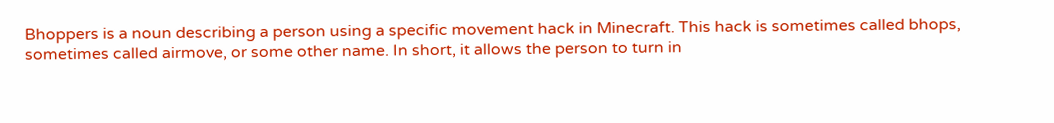Bhoppers is a noun describing a person using a specific movement hack in Minecraft. This hack is sometimes called bhops, sometimes called airmove, or some other name. In short, it allows the person to turn in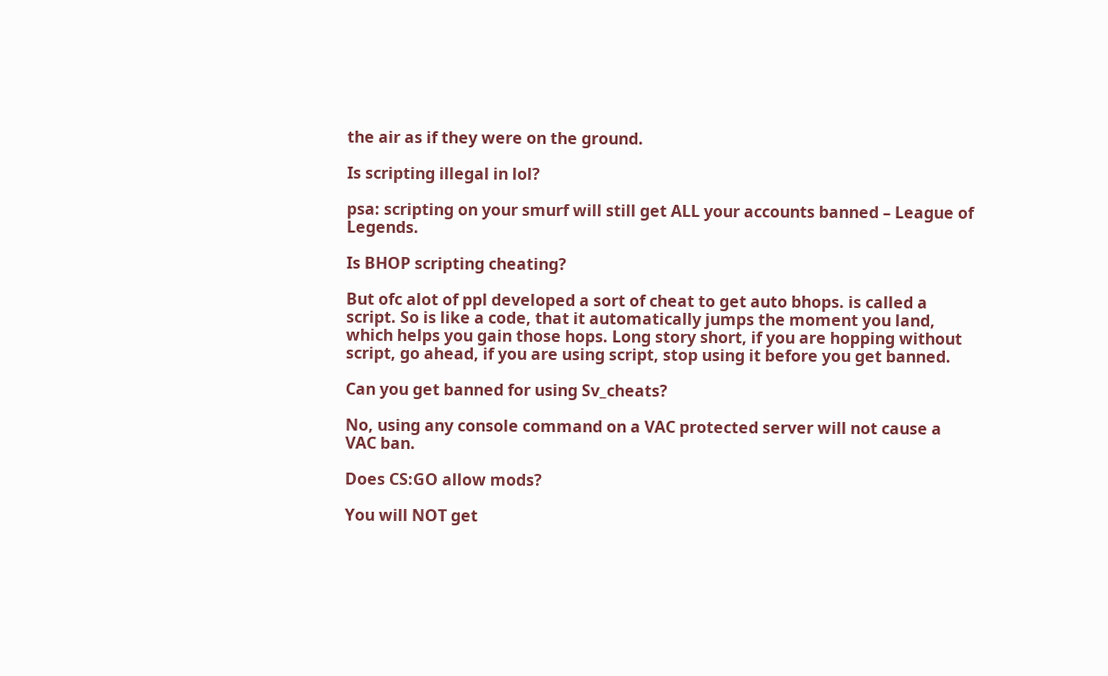the air as if they were on the ground.

Is scripting illegal in lol?

psa: scripting on your smurf will still get ALL your accounts banned – League of Legends.

Is BHOP scripting cheating?

But ofc alot of ppl developed a sort of cheat to get auto bhops. is called a script. So is like a code, that it automatically jumps the moment you land, which helps you gain those hops. Long story short, if you are hopping without script, go ahead, if you are using script, stop using it before you get banned.

Can you get banned for using Sv_cheats?

No, using any console command on a VAC protected server will not cause a VAC ban.

Does CS:GO allow mods?

You will NOT get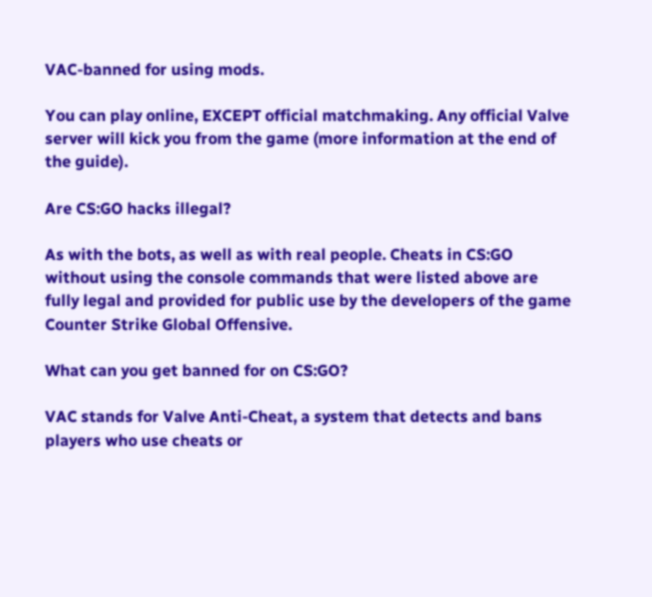VAC-banned for using mods.

You can play online, EXCEPT official matchmaking. Any official Valve server will kick you from the game (more information at the end of the guide).

Are CS:GO hacks illegal?

As with the bots, as well as with real people. Cheats in CS:GO without using the console commands that were listed above are fully legal and provided for public use by the developers of the game Counter Strike Global Offensive.

What can you get banned for on CS:GO?

VAC stands for Valve Anti-Cheat, a system that detects and bans players who use cheats or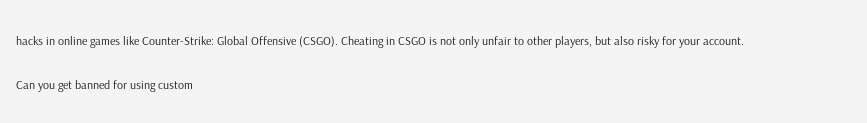hacks in online games like Counter-Strike: Global Offensive (CSGO). Cheating in CSGO is not only unfair to other players, but also risky for your account.

Can you get banned for using custom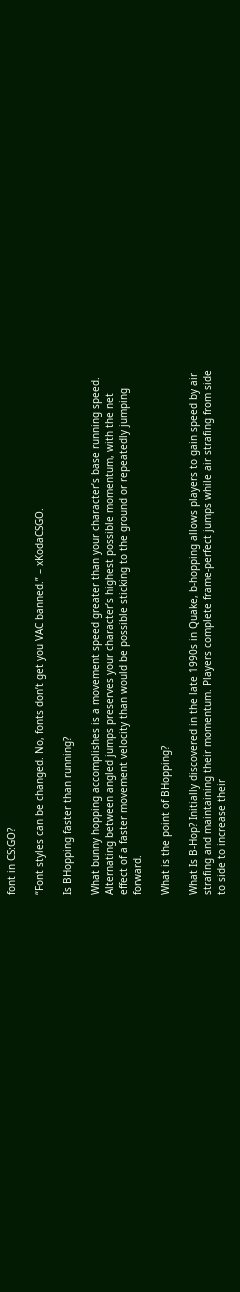font in CS:GO?

“Font styles can be changed. No, fonts don’t get you VAC banned.” – xKodaCSGO.

Is BHopping faster than running?

What bunny hopping accomplishes is a movement speed greater than your character’s base running speed. Alternating between angled jumps preserves your character’s highest possible momentum, with the net effect of a faster movement velocity than would be possible sticking to the ground or repeatedly jumping forward.

What is the point of BHopping?

What Is B-Hop? Initially discovered in the late 1990s in Quake, b-hopping allows players to gain speed by air strafing and maintaining their momentum. Players complete frame-perfect jumps while air strafing from side to side to increase their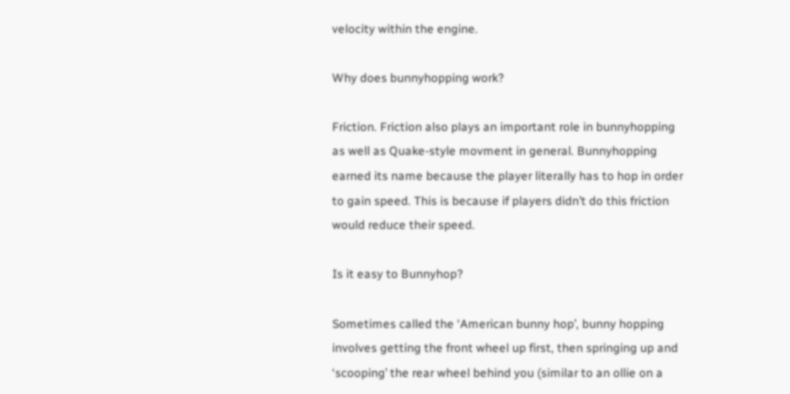velocity within the engine.

Why does bunnyhopping work?

Friction. Friction also plays an important role in bunnyhopping as well as Quake-style movment in general. Bunnyhopping earned its name because the player literally has to hop in order to gain speed. This is because if players didn’t do this friction would reduce their speed.

Is it easy to Bunnyhop?

Sometimes called the ‘American bunny hop’, bunny hopping involves getting the front wheel up first, then springing up and ‘scooping’ the rear wheel behind you (similar to an ollie on a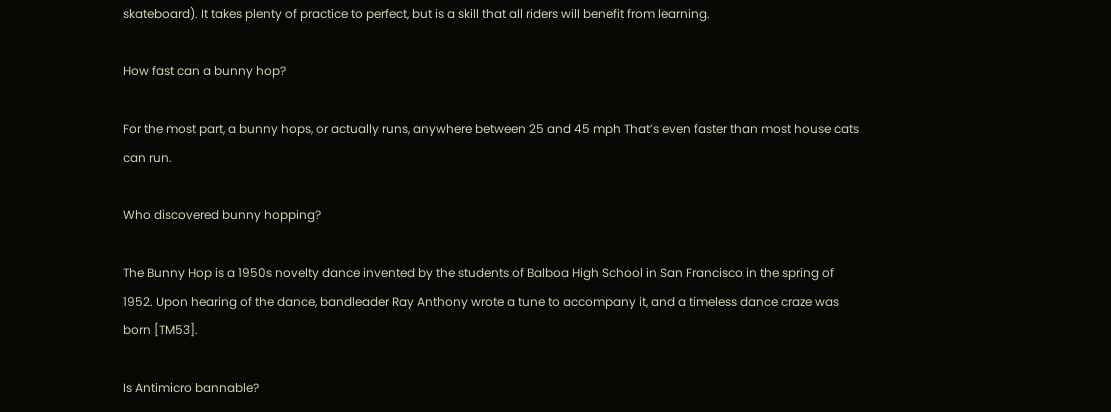skateboard). It takes plenty of practice to perfect, but is a skill that all riders will benefit from learning.

How fast can a bunny hop?

For the most part, a bunny hops, or actually runs, anywhere between 25 and 45 mph That’s even faster than most house cats can run.

Who discovered bunny hopping?

The Bunny Hop is a 1950s novelty dance invented by the students of Balboa High School in San Francisco in the spring of 1952. Upon hearing of the dance, bandleader Ray Anthony wrote a tune to accompany it, and a timeless dance craze was born [TM53].

Is Antimicro bannable?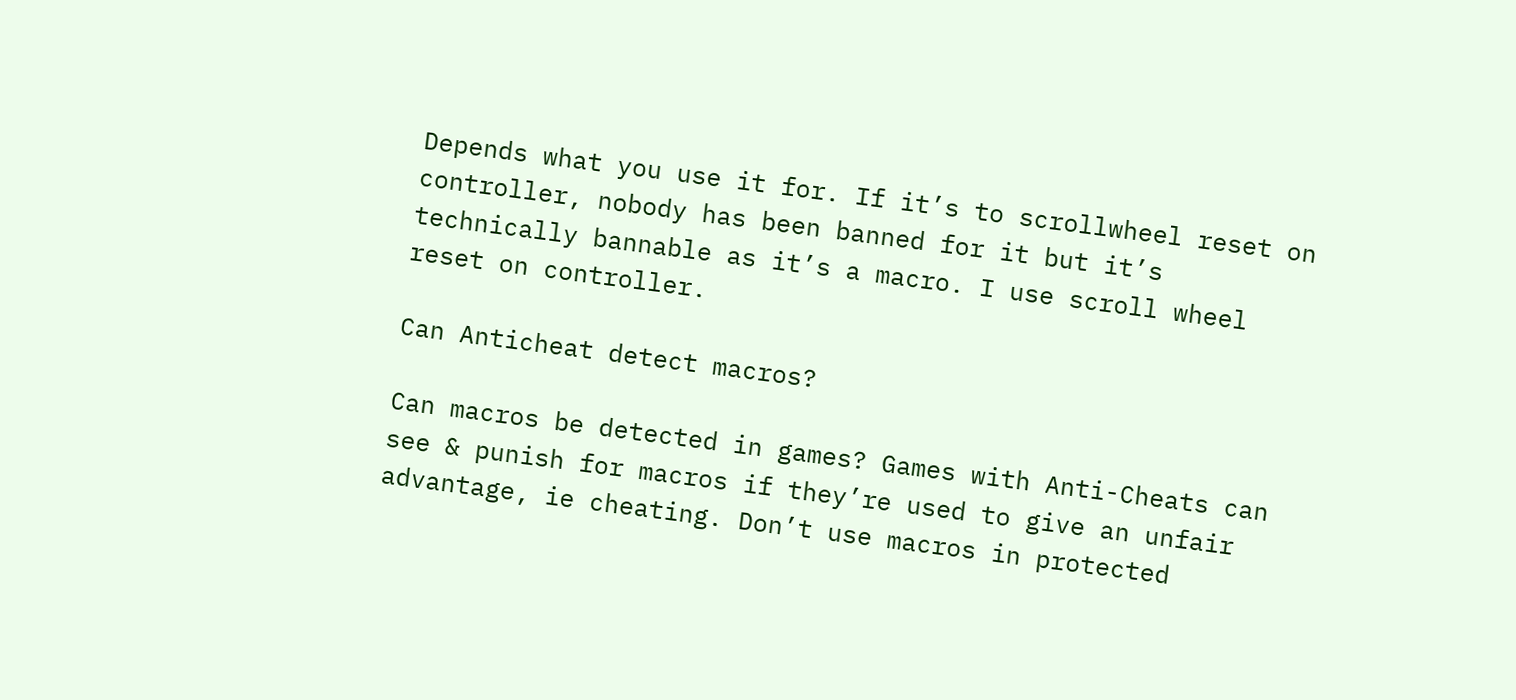Depends what you use it for. If it’s to scrollwheel reset on controller, nobody has been banned for it but it’s technically bannable as it’s a macro. I use scroll wheel reset on controller.

Can Anticheat detect macros?

Can macros be detected in games? Games with Anti-Cheats can see & punish for macros if they’re used to give an unfair advantage, ie cheating. Don’t use macros in protected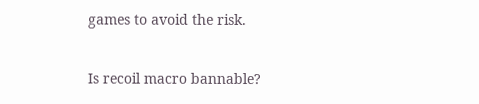games to avoid the risk.

Is recoil macro bannable?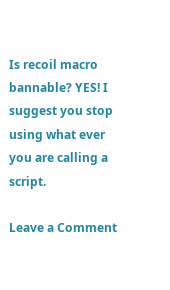Is recoil macro bannable? YES! I suggest you stop using what ever you are calling a script.

Leave a Comment